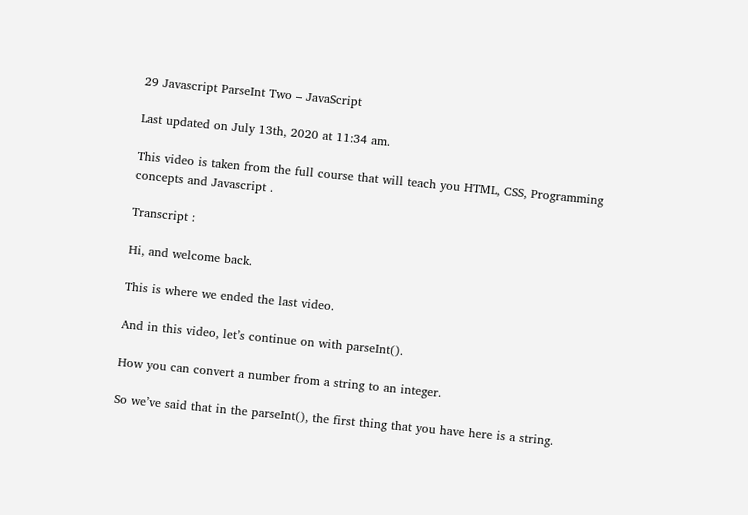29 Javascript ParseInt Two – JavaScript

Last updated on July 13th, 2020 at 11:34 am.

This video is taken from the full course that will teach you HTML, CSS, Programming concepts and Javascript .

Transcript :

Hi, and welcome back.

This is where we ended the last video.

And in this video, let’s continue on with parseInt().

How you can convert a number from a string to an integer.

So we’ve said that in the parseInt(), the first thing that you have here is a string.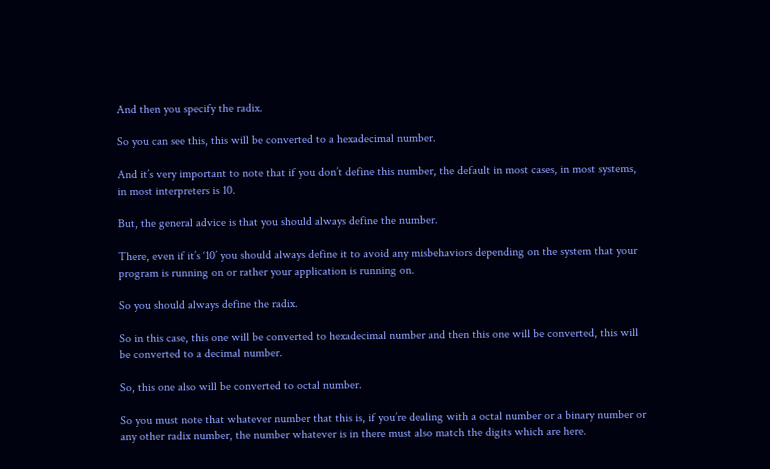And then you specify the radix.

So you can see this, this will be converted to a hexadecimal number.

And it’s very important to note that if you don’t define this number, the default in most cases, in most systems, in most interpreters is 10.

But, the general advice is that you should always define the number.

There, even if it’s ‘10’ you should always define it to avoid any misbehaviors depending on the system that your program is running on or rather your application is running on.

So you should always define the radix.

So in this case, this one will be converted to hexadecimal number and then this one will be converted, this will be converted to a decimal number.

So, this one also will be converted to octal number.

So you must note that whatever number that this is, if you’re dealing with a octal number or a binary number or any other radix number, the number whatever is in there must also match the digits which are here.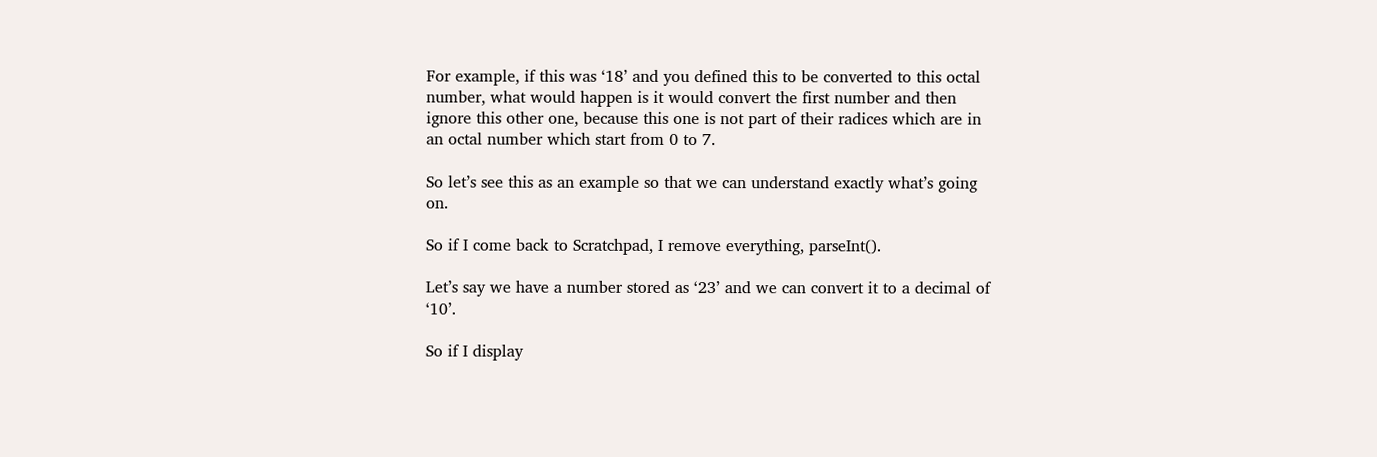For example, if this was ‘18’ and you defined this to be converted to this octal number, what would happen is it would convert the first number and then ignore this other one, because this one is not part of their radices which are in an octal number which start from 0 to 7.

So let’s see this as an example so that we can understand exactly what’s going on.

So if I come back to Scratchpad, I remove everything, parseInt().

Let’s say we have a number stored as ‘23’ and we can convert it to a decimal of ‘10’.

So if I display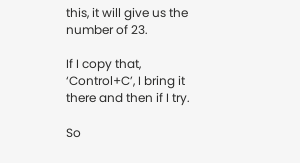this, it will give us the number of 23.

If I copy that, ‘Control+C’, I bring it there and then if I try.

So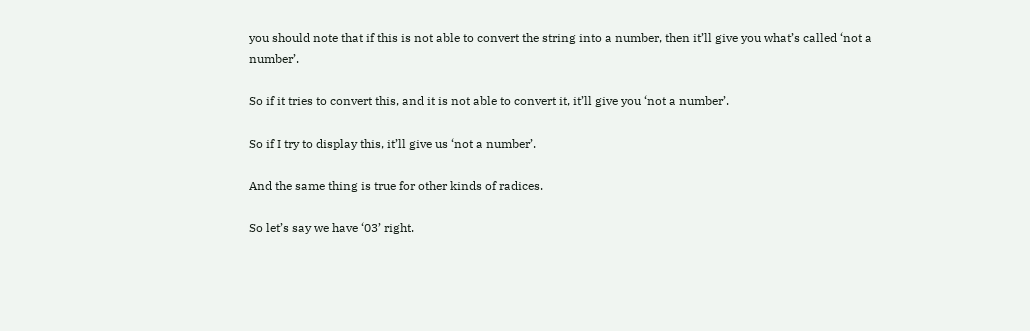you should note that if this is not able to convert the string into a number, then it’ll give you what’s called ‘not a number’.

So if it tries to convert this, and it is not able to convert it, it’ll give you ‘not a number’.

So if I try to display this, it’ll give us ‘not a number’.

And the same thing is true for other kinds of radices.

So let’s say we have ‘03’ right.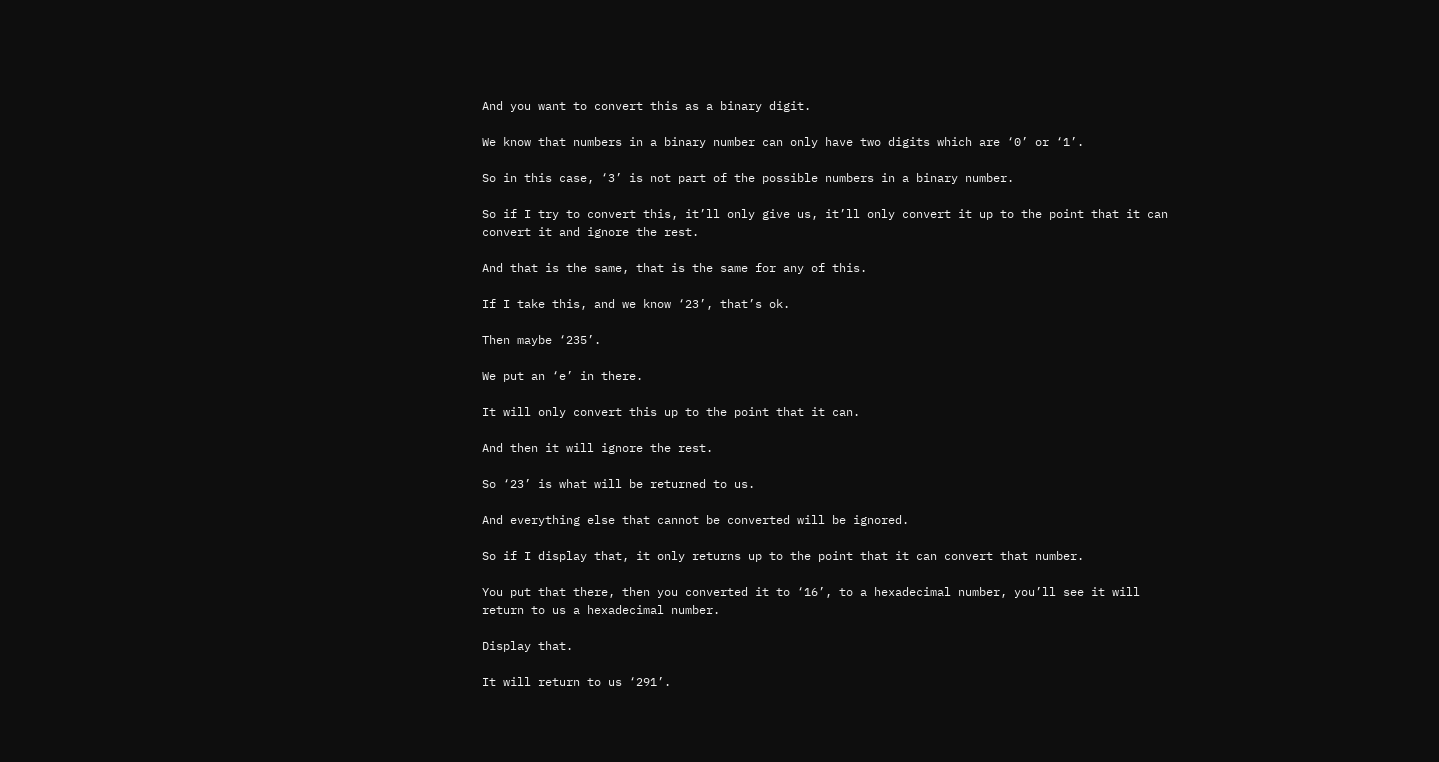And you want to convert this as a binary digit.

We know that numbers in a binary number can only have two digits which are ‘0’ or ‘1’.

So in this case, ‘3’ is not part of the possible numbers in a binary number.

So if I try to convert this, it’ll only give us, it’ll only convert it up to the point that it can convert it and ignore the rest.

And that is the same, that is the same for any of this.

If I take this, and we know ‘23’, that’s ok.

Then maybe ‘235’.

We put an ‘e’ in there.

It will only convert this up to the point that it can.

And then it will ignore the rest.

So ‘23’ is what will be returned to us.

And everything else that cannot be converted will be ignored.

So if I display that, it only returns up to the point that it can convert that number.

You put that there, then you converted it to ‘16’, to a hexadecimal number, you’ll see it will return to us a hexadecimal number.

Display that.

It will return to us ‘291’.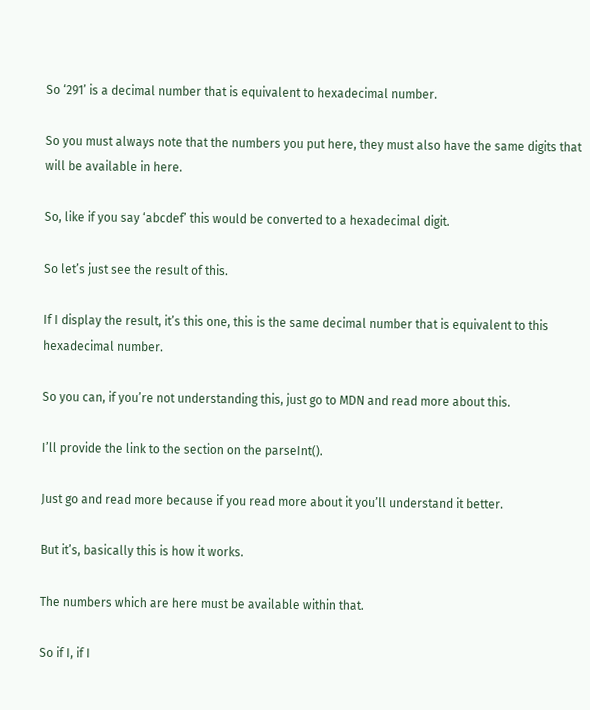So ‘291’ is a decimal number that is equivalent to hexadecimal number.

So you must always note that the numbers you put here, they must also have the same digits that will be available in here.

So, like if you say ‘abcdef’ this would be converted to a hexadecimal digit.

So let’s just see the result of this.

If I display the result, it’s this one, this is the same decimal number that is equivalent to this hexadecimal number.

So you can, if you’re not understanding this, just go to MDN and read more about this.

I’ll provide the link to the section on the parseInt().

Just go and read more because if you read more about it you’ll understand it better.

But it’s, basically this is how it works.

The numbers which are here must be available within that.

So if I, if I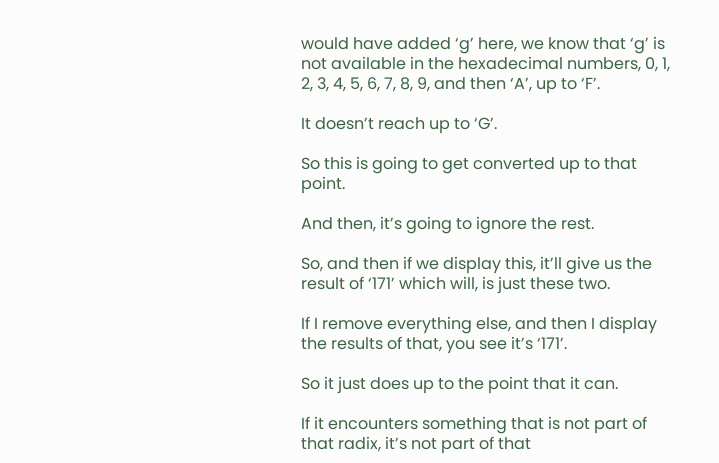would have added ‘g’ here, we know that ‘g’ is not available in the hexadecimal numbers, 0, 1, 2, 3, 4, 5, 6, 7, 8, 9, and then ‘A’, up to ‘F’.

It doesn’t reach up to ‘G’.

So this is going to get converted up to that point.

And then, it’s going to ignore the rest.

So, and then if we display this, it’ll give us the result of ‘171’ which will, is just these two.

If I remove everything else, and then I display the results of that, you see it’s ‘171’.

So it just does up to the point that it can.

If it encounters something that is not part of that radix, it’s not part of that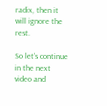radix, then it will ignore the rest.

So let’s continue in the next video and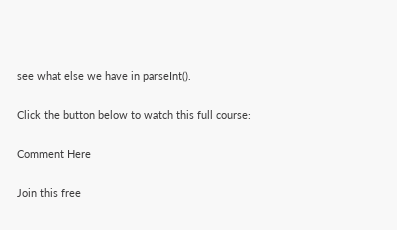see what else we have in parseInt().

Click the button below to watch this full course:

Comment Here

Join this free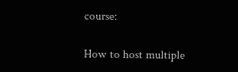course:

How to host multiple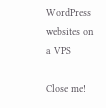WordPress
websites on a VPS

Close me!